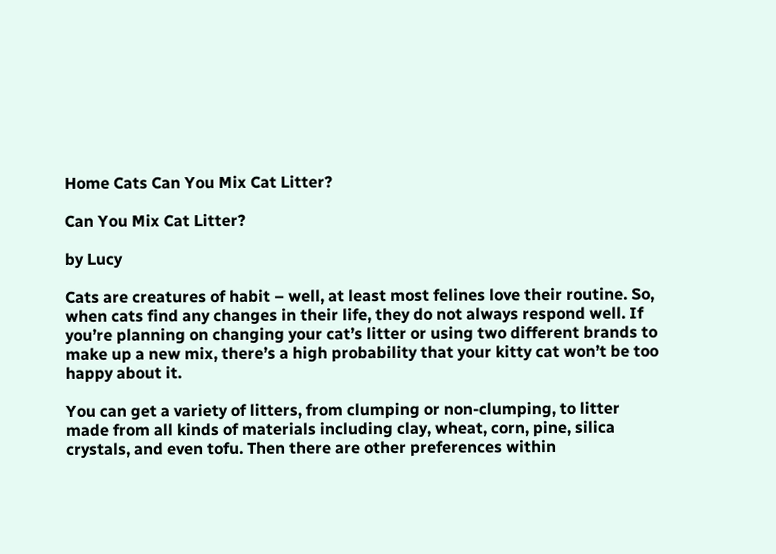Home Cats Can You Mix Cat Litter?

Can You Mix Cat Litter?

by Lucy

Cats are creatures of habit – well, at least most felines love their routine. So, when cats find any changes in their life, they do not always respond well. If you’re planning on changing your cat’s litter or using two different brands to make up a new mix, there’s a high probability that your kitty cat won’t be too happy about it.

You can get a variety of litters, from clumping or non-clumping, to litter made from all kinds of materials including clay, wheat, corn, pine, silica crystals, and even tofu. Then there are other preferences within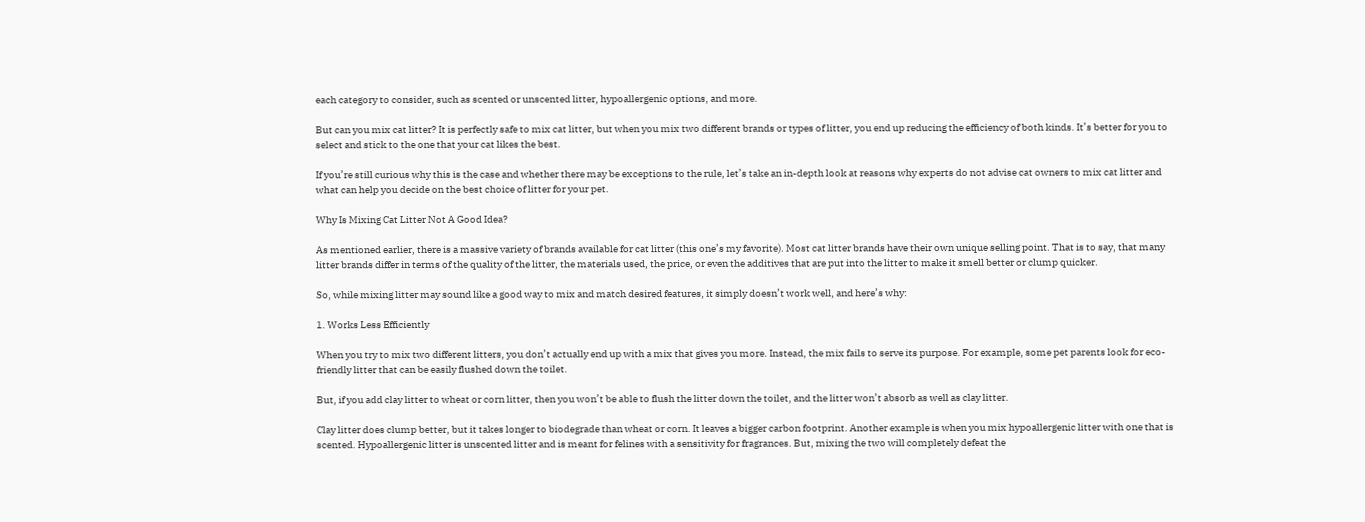each category to consider, such as scented or unscented litter, hypoallergenic options, and more.

But can you mix cat litter? It is perfectly safe to mix cat litter, but when you mix two different brands or types of litter, you end up reducing the efficiency of both kinds. It’s better for you to select and stick to the one that your cat likes the best.

If you’re still curious why this is the case and whether there may be exceptions to the rule, let’s take an in-depth look at reasons why experts do not advise cat owners to mix cat litter and what can help you decide on the best choice of litter for your pet.

Why Is Mixing Cat Litter Not A Good Idea?

As mentioned earlier, there is a massive variety of brands available for cat litter (this one’s my favorite). Most cat litter brands have their own unique selling point. That is to say, that many litter brands differ in terms of the quality of the litter, the materials used, the price, or even the additives that are put into the litter to make it smell better or clump quicker.

So, while mixing litter may sound like a good way to mix and match desired features, it simply doesn’t work well, and here’s why:

1. Works Less Efficiently

When you try to mix two different litters, you don’t actually end up with a mix that gives you more. Instead, the mix fails to serve its purpose. For example, some pet parents look for eco-friendly litter that can be easily flushed down the toilet.

But, if you add clay litter to wheat or corn litter, then you won’t be able to flush the litter down the toilet, and the litter won’t absorb as well as clay litter.

Clay litter does clump better, but it takes longer to biodegrade than wheat or corn. It leaves a bigger carbon footprint. Another example is when you mix hypoallergenic litter with one that is scented. Hypoallergenic litter is unscented litter and is meant for felines with a sensitivity for fragrances. But, mixing the two will completely defeat the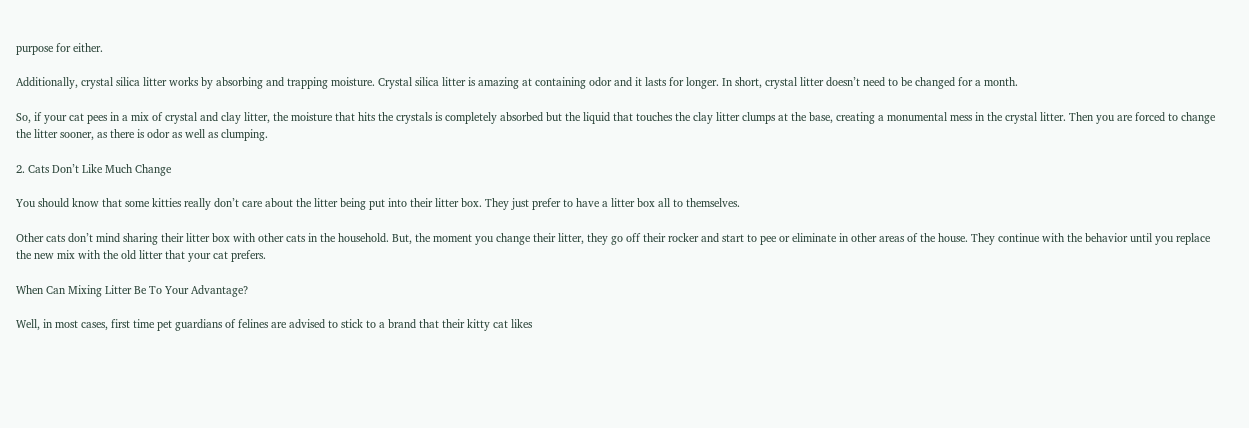purpose for either.

Additionally, crystal silica litter works by absorbing and trapping moisture. Crystal silica litter is amazing at containing odor and it lasts for longer. In short, crystal litter doesn’t need to be changed for a month.

So, if your cat pees in a mix of crystal and clay litter, the moisture that hits the crystals is completely absorbed but the liquid that touches the clay litter clumps at the base, creating a monumental mess in the crystal litter. Then you are forced to change the litter sooner, as there is odor as well as clumping.

2. Cats Don’t Like Much Change

You should know that some kitties really don’t care about the litter being put into their litter box. They just prefer to have a litter box all to themselves.

Other cats don’t mind sharing their litter box with other cats in the household. But, the moment you change their litter, they go off their rocker and start to pee or eliminate in other areas of the house. They continue with the behavior until you replace the new mix with the old litter that your cat prefers.

When Can Mixing Litter Be To Your Advantage?

Well, in most cases, first time pet guardians of felines are advised to stick to a brand that their kitty cat likes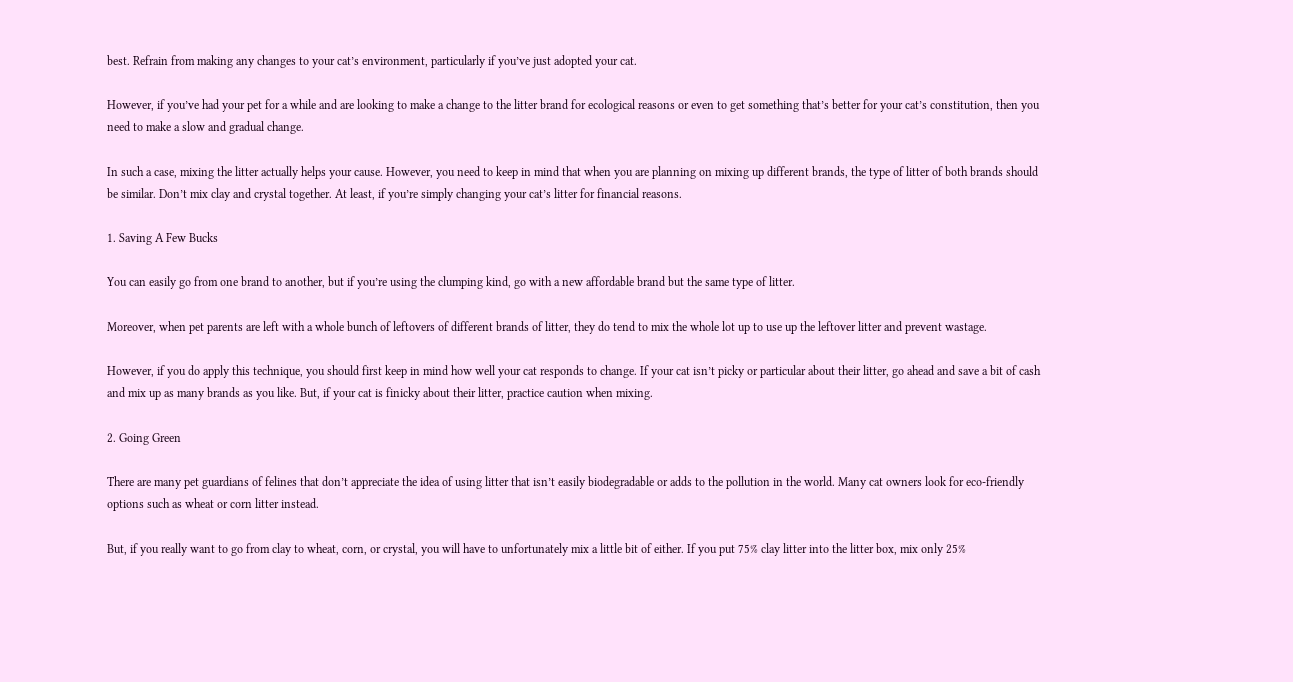best. Refrain from making any changes to your cat’s environment, particularly if you’ve just adopted your cat.

However, if you’ve had your pet for a while and are looking to make a change to the litter brand for ecological reasons or even to get something that’s better for your cat’s constitution, then you need to make a slow and gradual change.

In such a case, mixing the litter actually helps your cause. However, you need to keep in mind that when you are planning on mixing up different brands, the type of litter of both brands should be similar. Don’t mix clay and crystal together. At least, if you’re simply changing your cat’s litter for financial reasons.

1. Saving A Few Bucks

You can easily go from one brand to another, but if you’re using the clumping kind, go with a new affordable brand but the same type of litter.

Moreover, when pet parents are left with a whole bunch of leftovers of different brands of litter, they do tend to mix the whole lot up to use up the leftover litter and prevent wastage.

However, if you do apply this technique, you should first keep in mind how well your cat responds to change. If your cat isn’t picky or particular about their litter, go ahead and save a bit of cash and mix up as many brands as you like. But, if your cat is finicky about their litter, practice caution when mixing.

2. Going Green

There are many pet guardians of felines that don’t appreciate the idea of using litter that isn’t easily biodegradable or adds to the pollution in the world. Many cat owners look for eco-friendly options such as wheat or corn litter instead.

But, if you really want to go from clay to wheat, corn, or crystal, you will have to unfortunately mix a little bit of either. If you put 75% clay litter into the litter box, mix only 25%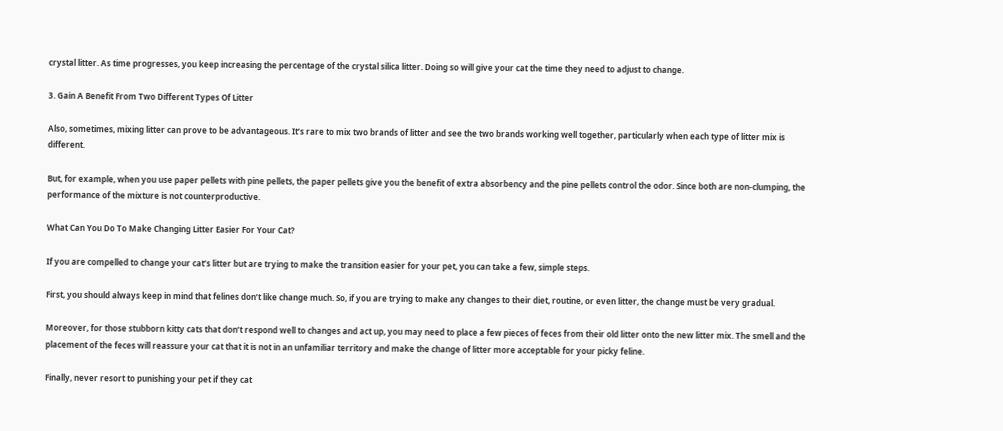crystal litter. As time progresses, you keep increasing the percentage of the crystal silica litter. Doing so will give your cat the time they need to adjust to change.

3. Gain A Benefit From Two Different Types Of Litter

Also, sometimes, mixing litter can prove to be advantageous. It’s rare to mix two brands of litter and see the two brands working well together, particularly when each type of litter mix is different.

But, for example, when you use paper pellets with pine pellets, the paper pellets give you the benefit of extra absorbency and the pine pellets control the odor. Since both are non-clumping, the performance of the mixture is not counterproductive.

What Can You Do To Make Changing Litter Easier For Your Cat?

If you are compelled to change your cat’s litter but are trying to make the transition easier for your pet, you can take a few, simple steps.

First, you should always keep in mind that felines don’t like change much. So, if you are trying to make any changes to their diet, routine, or even litter, the change must be very gradual.

Moreover, for those stubborn kitty cats that don’t respond well to changes and act up, you may need to place a few pieces of feces from their old litter onto the new litter mix. The smell and the placement of the feces will reassure your cat that it is not in an unfamiliar territory and make the change of litter more acceptable for your picky feline.

Finally, never resort to punishing your pet if they cat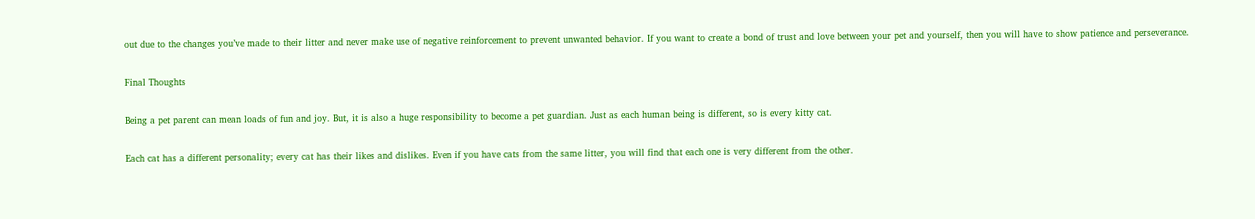out due to the changes you’ve made to their litter and never make use of negative reinforcement to prevent unwanted behavior. If you want to create a bond of trust and love between your pet and yourself, then you will have to show patience and perseverance.

Final Thoughts

Being a pet parent can mean loads of fun and joy. But, it is also a huge responsibility to become a pet guardian. Just as each human being is different, so is every kitty cat.

Each cat has a different personality; every cat has their likes and dislikes. Even if you have cats from the same litter, you will find that each one is very different from the other.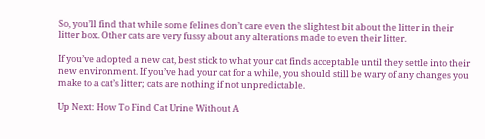So, you’ll find that while some felines don’t care even the slightest bit about the litter in their litter box. Other cats are very fussy about any alterations made to even their litter.

If you’ve adopted a new cat, best stick to what your cat finds acceptable until they settle into their new environment. If you’ve had your cat for a while, you should still be wary of any changes you make to a cat’s litter; cats are nothing if not unpredictable.

Up Next: How To Find Cat Urine Without A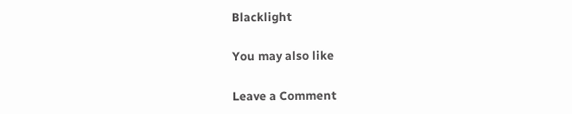Blacklight

You may also like

Leave a Comment